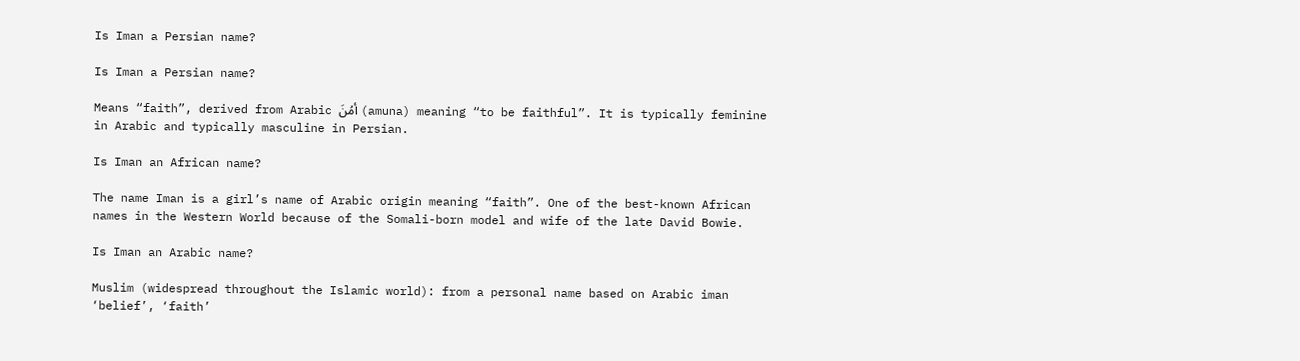Is Iman a Persian name?

Is Iman a Persian name?

Means “faith”, derived from Arabic أمُنَ (amuna) meaning “to be faithful”. It is typically feminine in Arabic and typically masculine in Persian.

Is Iman an African name?

The name Iman is a girl’s name of Arabic origin meaning “faith”. One of the best-known African names in the Western World because of the Somali-born model and wife of the late David Bowie.

Is Iman an Arabic name?

Muslim (widespread throughout the Islamic world): from a personal name based on Arabic iman ‘belief’, ‘faith’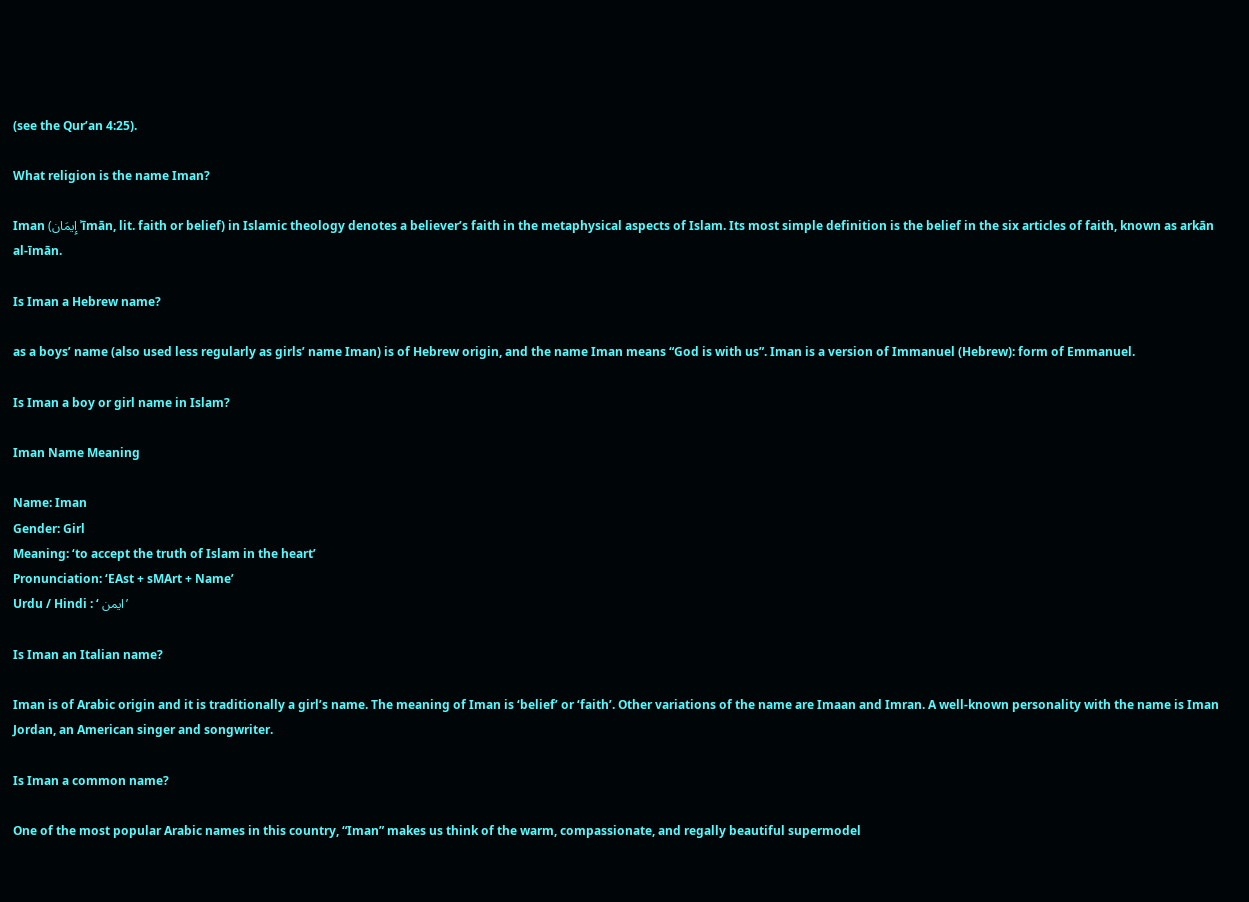(see the Qur’an 4:25).

What religion is the name Iman?

Iman (إِيمَان ʾīmān, lit. faith or belief) in Islamic theology denotes a believer’s faith in the metaphysical aspects of Islam. Its most simple definition is the belief in the six articles of faith, known as arkān al-īmān.

Is Iman a Hebrew name?

as a boys’ name (also used less regularly as girls’ name Iman) is of Hebrew origin, and the name Iman means “God is with us”. Iman is a version of Immanuel (Hebrew): form of Emmanuel.

Is Iman a boy or girl name in Islam?

Iman Name Meaning

Name: Iman
Gender: Girl
Meaning: ‘to accept the truth of Islam in the heart’
Pronunciation: ‘EAst + sMArt + Name’
Urdu / Hindi : ‘ ايمن’

Is Iman an Italian name?

Iman is of Arabic origin and it is traditionally a girl’s name. The meaning of Iman is ‘belief’ or ‘faith’. Other variations of the name are Imaan and Imran. A well-known personality with the name is Iman Jordan, an American singer and songwriter.

Is Iman a common name?

One of the most popular Arabic names in this country, “Iman” makes us think of the warm, compassionate, and regally beautiful supermodel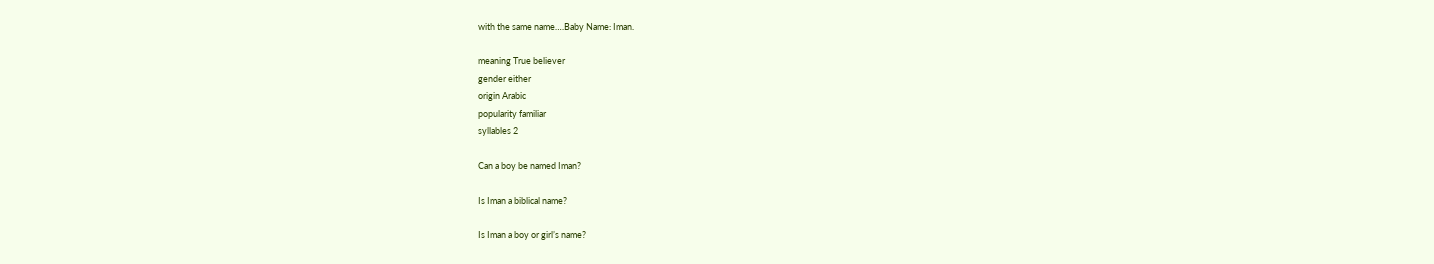with the same name….Baby Name: Iman.

meaning True believer
gender either
origin Arabic
popularity familiar
syllables 2

Can a boy be named Iman?

Is Iman a biblical name?

Is Iman a boy or girl’s name?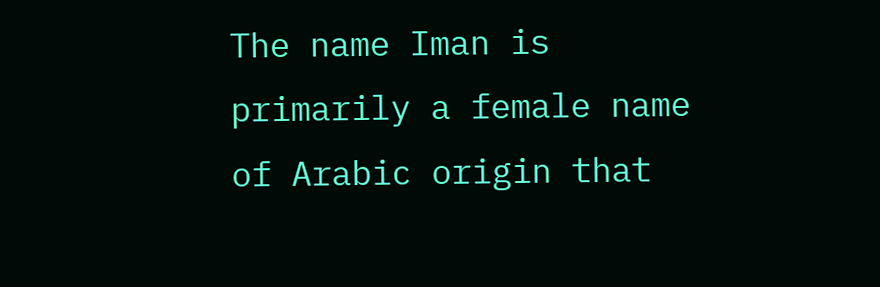The name Iman is primarily a female name of Arabic origin that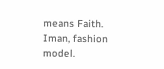means Faith. Iman, fashion model.